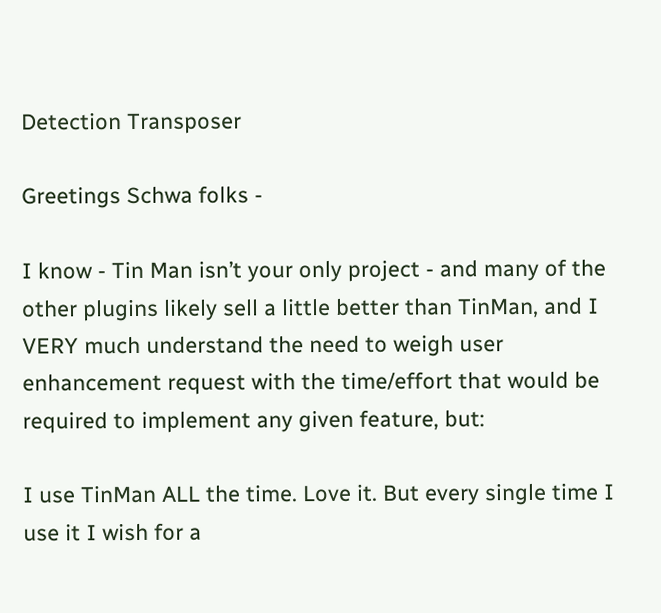Detection Transposer

Greetings Schwa folks -

I know - Tin Man isn’t your only project - and many of the other plugins likely sell a little better than TinMan, and I VERY much understand the need to weigh user enhancement request with the time/effort that would be required to implement any given feature, but:

I use TinMan ALL the time. Love it. But every single time I use it I wish for a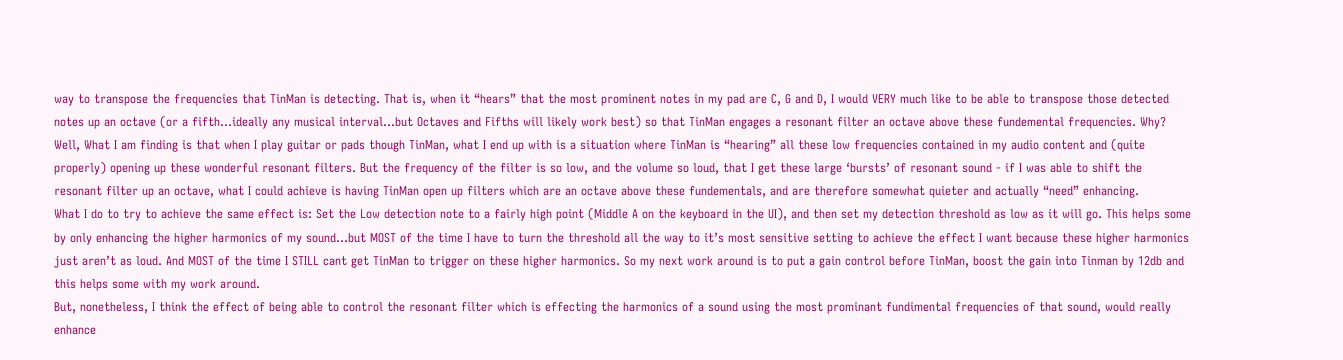way to transpose the frequencies that TinMan is detecting. That is, when it “hears” that the most prominent notes in my pad are C, G and D, I would VERY much like to be able to transpose those detected notes up an octave (or a fifth…ideally any musical interval…but Octaves and Fifths will likely work best) so that TinMan engages a resonant filter an octave above these fundemental frequencies. Why? Well, What I am finding is that when I play guitar or pads though TinMan, what I end up with is a situation where TinMan is “hearing” all these low frequencies contained in my audio content and (quite properly) opening up these wonderful resonant filters. But the frequency of the filter is so low, and the volume so loud, that I get these large ‘bursts’ of resonant sound - if I was able to shift the resonant filter up an octave, what I could achieve is having TinMan open up filters which are an octave above these fundementals, and are therefore somewhat quieter and actually “need” enhancing.
What I do to try to achieve the same effect is: Set the Low detection note to a fairly high point (Middle A on the keyboard in the UI), and then set my detection threshold as low as it will go. This helps some by only enhancing the higher harmonics of my sound…but MOST of the time I have to turn the threshold all the way to it’s most sensitive setting to achieve the effect I want because these higher harmonics just aren’t as loud. And MOST of the time I STILL cant get TinMan to trigger on these higher harmonics. So my next work around is to put a gain control before TinMan, boost the gain into Tinman by 12db and this helps some with my work around.
But, nonetheless, I think the effect of being able to control the resonant filter which is effecting the harmonics of a sound using the most prominant fundimental frequencies of that sound, would really enhance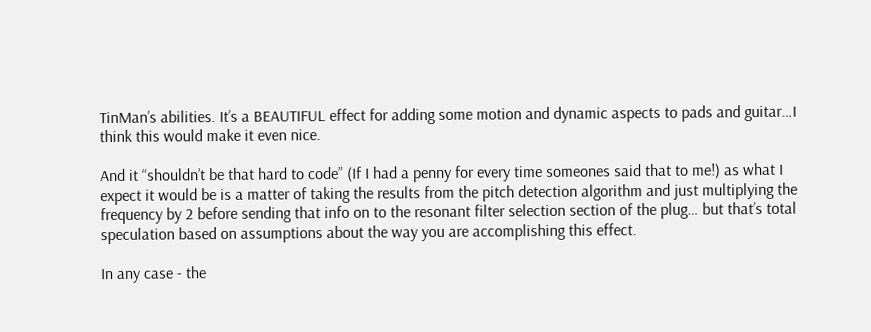TinMan’s abilities. It’s a BEAUTIFUL effect for adding some motion and dynamic aspects to pads and guitar…I think this would make it even nice.

And it “shouldn’t be that hard to code” (If I had a penny for every time someones said that to me!) as what I expect it would be is a matter of taking the results from the pitch detection algorithm and just multiplying the frequency by 2 before sending that info on to the resonant filter selection section of the plug… but that’s total speculation based on assumptions about the way you are accomplishing this effect.

In any case - the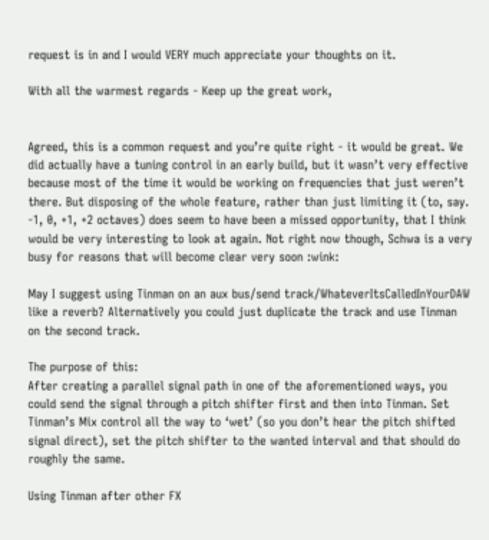request is in and I would VERY much appreciate your thoughts on it.

With all the warmest regards - Keep up the great work,


Agreed, this is a common request and you’re quite right - it would be great. We did actually have a tuning control in an early build, but it wasn’t very effective because most of the time it would be working on frequencies that just weren’t there. But disposing of the whole feature, rather than just limiting it (to, say. -1, 0, +1, +2 octaves) does seem to have been a missed opportunity, that I think would be very interesting to look at again. Not right now though, Schwa is a very busy for reasons that will become clear very soon :wink:

May I suggest using Tinman on an aux bus/send track/WhateverItsCalledInYourDAW like a reverb? Alternatively you could just duplicate the track and use Tinman on the second track.

The purpose of this:
After creating a parallel signal path in one of the aforementioned ways, you could send the signal through a pitch shifter first and then into Tinman. Set Tinman’s Mix control all the way to ‘wet’ (so you don’t hear the pitch shifted signal direct), set the pitch shifter to the wanted interval and that should do roughly the same.

Using Tinman after other FX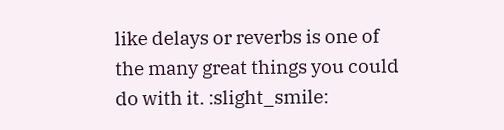like delays or reverbs is one of the many great things you could do with it. :slight_smile: